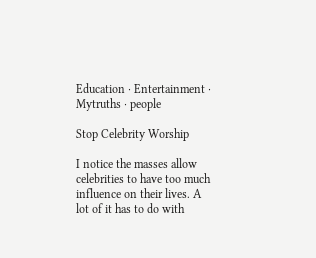Education · Entertainment · Mytruths · people

Stop Celebrity Worship

I notice the masses allow celebrities to have too much influence on their lives. A lot of it has to do with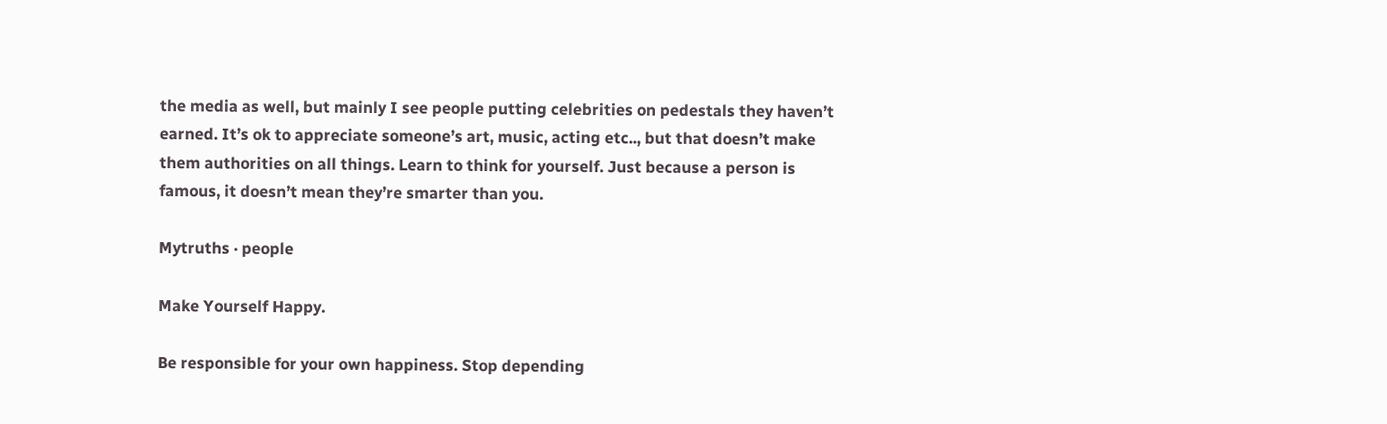the media as well, but mainly I see people putting celebrities on pedestals they haven’t earned. It’s ok to appreciate someone’s art, music, acting etc.., but that doesn’t make them authorities on all things. Learn to think for yourself. Just because a person is famous, it doesn’t mean they’re smarter than you.

Mytruths · people

Make Yourself Happy.

Be responsible for your own happiness. Stop depending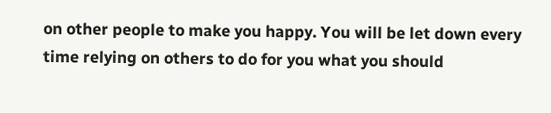on other people to make you happy. You will be let down every time relying on others to do for you what you should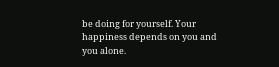be doing for yourself. Your happiness depends on you and you alone.